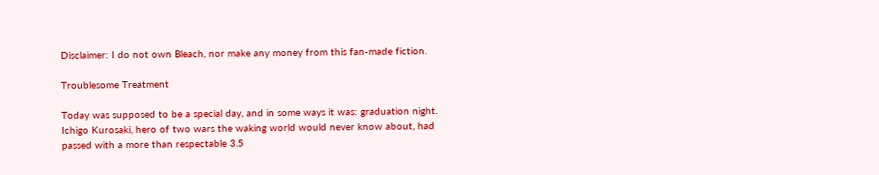Disclaimer: I do not own Bleach, nor make any money from this fan-made fiction.

Troublesome Treatment

Today was supposed to be a special day, and in some ways it was: graduation night. Ichigo Kurosaki, hero of two wars the waking world would never know about, had passed with a more than respectable 3.5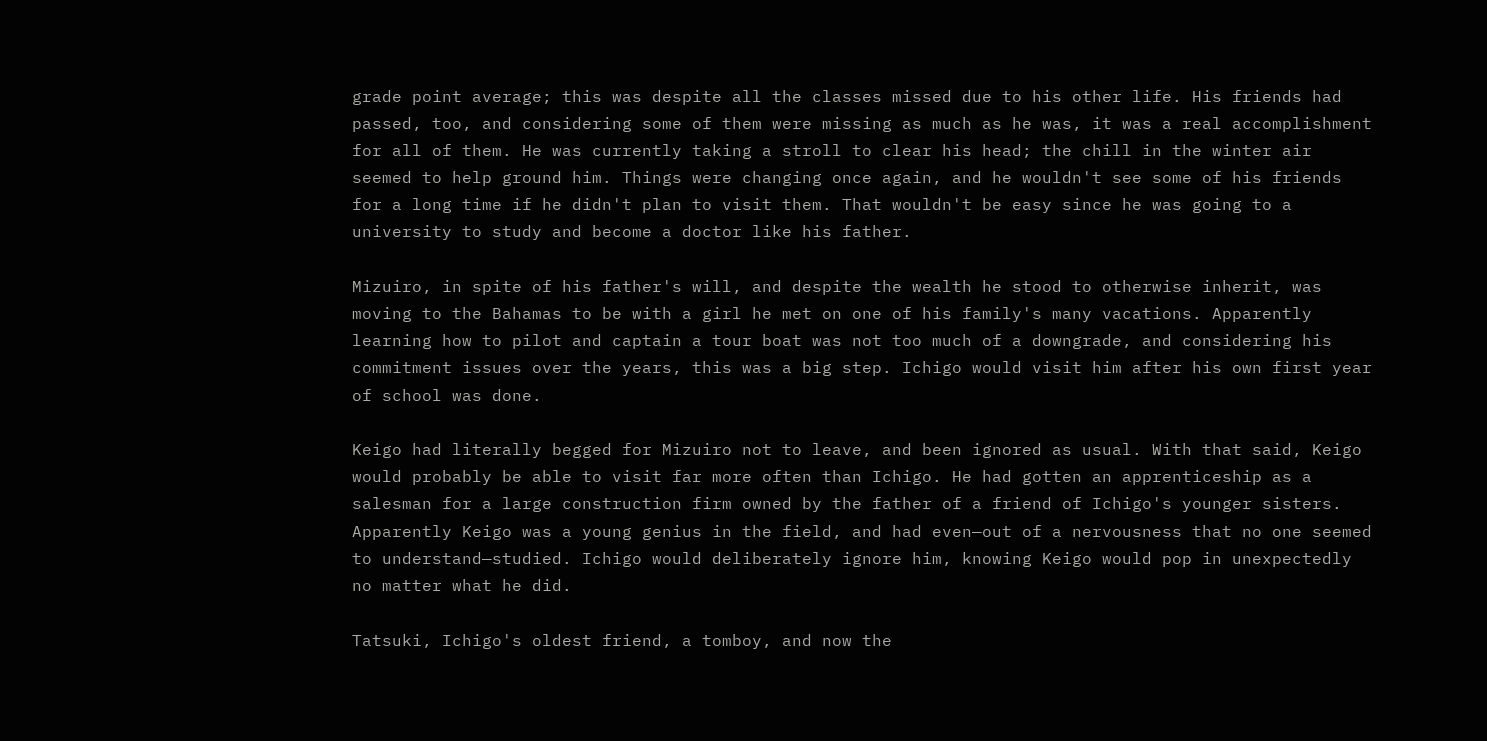grade point average; this was despite all the classes missed due to his other life. His friends had passed, too, and considering some of them were missing as much as he was, it was a real accomplishment for all of them. He was currently taking a stroll to clear his head; the chill in the winter air seemed to help ground him. Things were changing once again, and he wouldn't see some of his friends for a long time if he didn't plan to visit them. That wouldn't be easy since he was going to a university to study and become a doctor like his father.

Mizuiro, in spite of his father's will, and despite the wealth he stood to otherwise inherit, was moving to the Bahamas to be with a girl he met on one of his family's many vacations. Apparently learning how to pilot and captain a tour boat was not too much of a downgrade, and considering his commitment issues over the years, this was a big step. Ichigo would visit him after his own first year of school was done.

Keigo had literally begged for Mizuiro not to leave, and been ignored as usual. With that said, Keigo would probably be able to visit far more often than Ichigo. He had gotten an apprenticeship as a salesman for a large construction firm owned by the father of a friend of Ichigo's younger sisters. Apparently Keigo was a young genius in the field, and had even—out of a nervousness that no one seemed to understand—studied. Ichigo would deliberately ignore him, knowing Keigo would pop in unexpectedly no matter what he did.

Tatsuki, Ichigo's oldest friend, a tomboy, and now the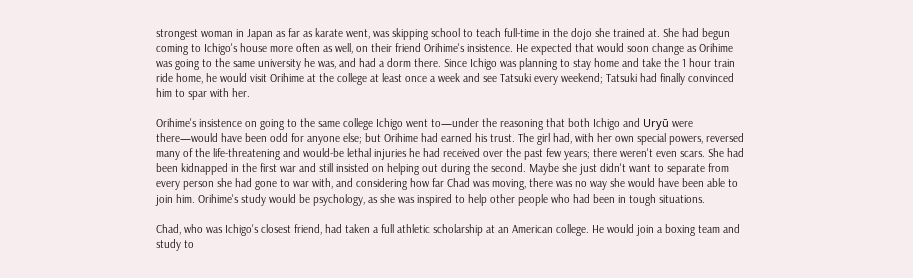strongest woman in Japan as far as karate went, was skipping school to teach full-time in the dojo she trained at. She had begun coming to Ichigo's house more often as well, on their friend Orihime's insistence. He expected that would soon change as Orihime was going to the same university he was, and had a dorm there. Since Ichigo was planning to stay home and take the 1 hour train ride home, he would visit Orihime at the college at least once a week and see Tatsuki every weekend; Tatsuki had finally convinced him to spar with her.

Orihime's insistence on going to the same college Ichigo went to—under the reasoning that both Ichigo and Uryū were there—would have been odd for anyone else; but Orihime had earned his trust. The girl had, with her own special powers, reversed many of the life-threatening and would-be lethal injuries he had received over the past few years; there weren't even scars. She had been kidnapped in the first war and still insisted on helping out during the second. Maybe she just didn't want to separate from every person she had gone to war with, and considering how far Chad was moving, there was no way she would have been able to join him. Orihime's study would be psychology, as she was inspired to help other people who had been in tough situations.

Chad, who was Ichigo's closest friend, had taken a full athletic scholarship at an American college. He would join a boxing team and study to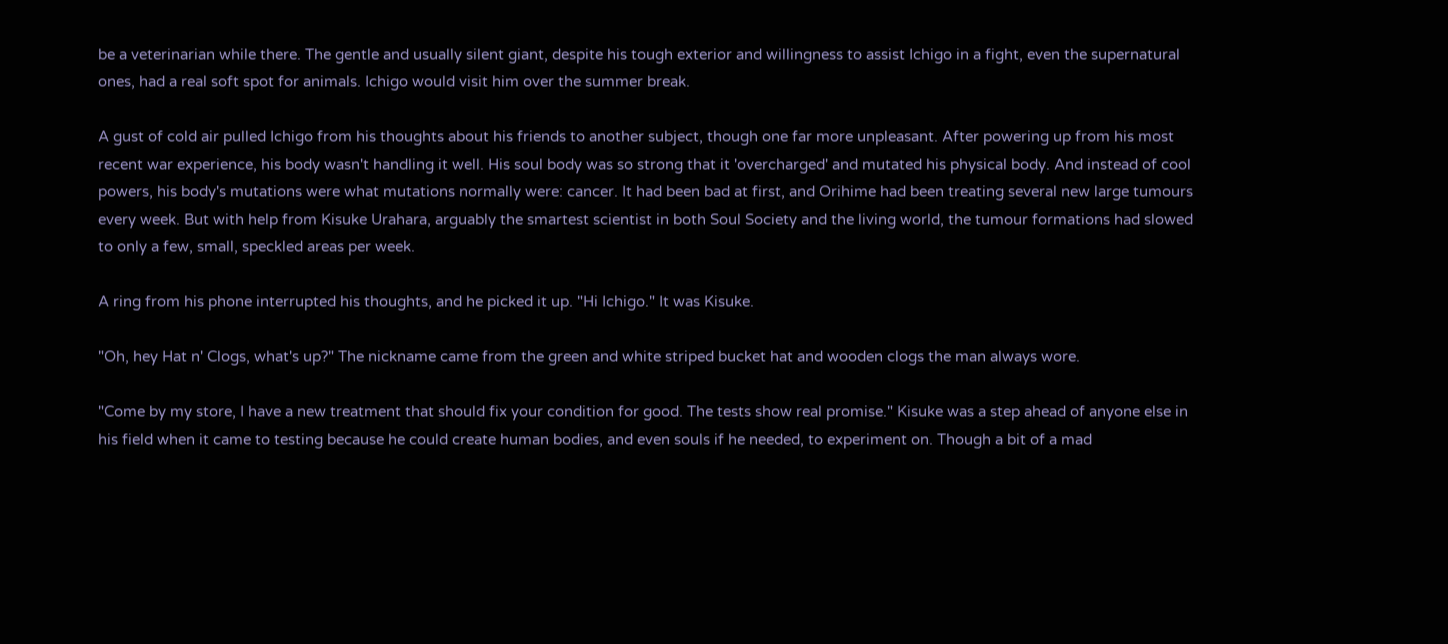be a veterinarian while there. The gentle and usually silent giant, despite his tough exterior and willingness to assist Ichigo in a fight, even the supernatural ones, had a real soft spot for animals. Ichigo would visit him over the summer break.

A gust of cold air pulled Ichigo from his thoughts about his friends to another subject, though one far more unpleasant. After powering up from his most recent war experience, his body wasn't handling it well. His soul body was so strong that it 'overcharged' and mutated his physical body. And instead of cool powers, his body's mutations were what mutations normally were: cancer. It had been bad at first, and Orihime had been treating several new large tumours every week. But with help from Kisuke Urahara, arguably the smartest scientist in both Soul Society and the living world, the tumour formations had slowed to only a few, small, speckled areas per week.

A ring from his phone interrupted his thoughts, and he picked it up. "Hi Ichigo." It was Kisuke.

"Oh, hey Hat n' Clogs, what's up?" The nickname came from the green and white striped bucket hat and wooden clogs the man always wore.

"Come by my store, I have a new treatment that should fix your condition for good. The tests show real promise." Kisuke was a step ahead of anyone else in his field when it came to testing because he could create human bodies, and even souls if he needed, to experiment on. Though a bit of a mad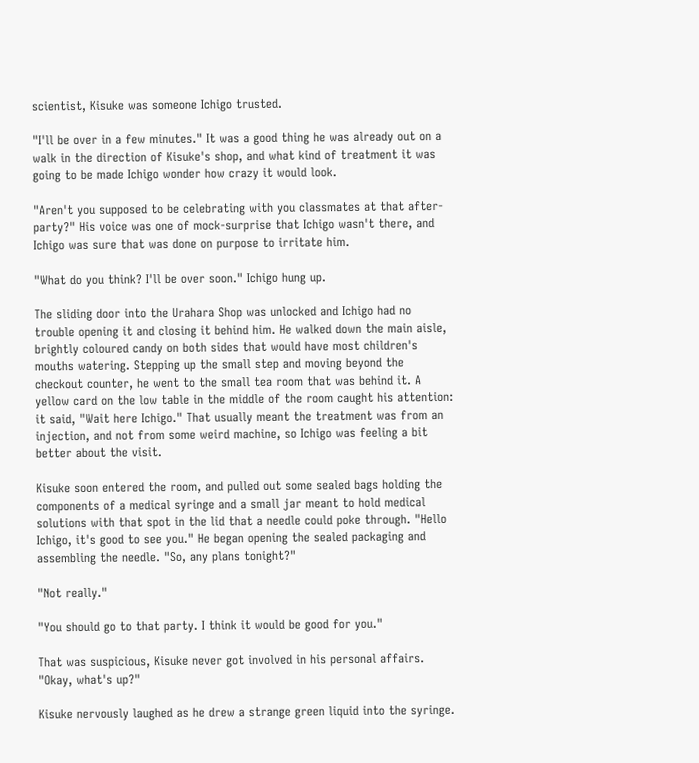scientist, Kisuke was someone Ichigo trusted.

"I'll be over in a few minutes." It was a good thing he was already out on a walk in the direction of Kisuke's shop, and what kind of treatment it was going to be made Ichigo wonder how crazy it would look.

"Aren't you supposed to be celebrating with you classmates at that after-party?" His voice was one of mock-surprise that Ichigo wasn't there, and Ichigo was sure that was done on purpose to irritate him.

"What do you think? I'll be over soon." Ichigo hung up.

The sliding door into the Urahara Shop was unlocked and Ichigo had no trouble opening it and closing it behind him. He walked down the main aisle, brightly coloured candy on both sides that would have most children's mouths watering. Stepping up the small step and moving beyond the checkout counter, he went to the small tea room that was behind it. A yellow card on the low table in the middle of the room caught his attention: it said, "Wait here Ichigo." That usually meant the treatment was from an injection, and not from some weird machine, so Ichigo was feeling a bit better about the visit.

Kisuke soon entered the room, and pulled out some sealed bags holding the components of a medical syringe and a small jar meant to hold medical solutions with that spot in the lid that a needle could poke through. "Hello Ichigo, it's good to see you." He began opening the sealed packaging and assembling the needle. "So, any plans tonight?"

"Not really."

"You should go to that party. I think it would be good for you."

That was suspicious, Kisuke never got involved in his personal affairs. "Okay, what's up?"

Kisuke nervously laughed as he drew a strange green liquid into the syringe.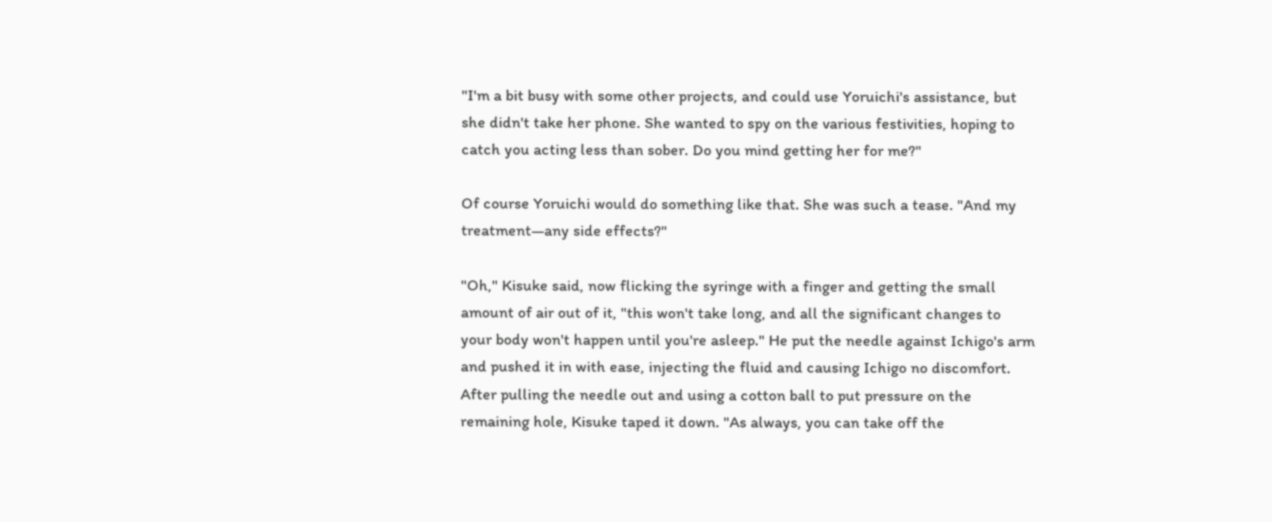"I'm a bit busy with some other projects, and could use Yoruichi's assistance, but she didn't take her phone. She wanted to spy on the various festivities, hoping to catch you acting less than sober. Do you mind getting her for me?"

Of course Yoruichi would do something like that. She was such a tease. "And my treatment—any side effects?"

"Oh," Kisuke said, now flicking the syringe with a finger and getting the small amount of air out of it, "this won't take long, and all the significant changes to your body won't happen until you're asleep." He put the needle against Ichigo's arm and pushed it in with ease, injecting the fluid and causing Ichigo no discomfort. After pulling the needle out and using a cotton ball to put pressure on the remaining hole, Kisuke taped it down. "As always, you can take off the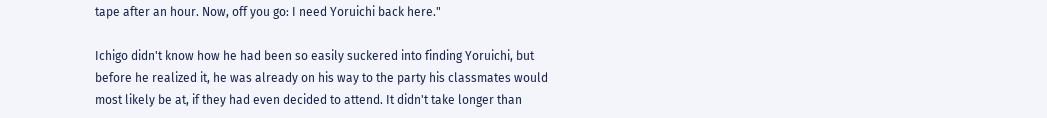tape after an hour. Now, off you go: I need Yoruichi back here."

Ichigo didn't know how he had been so easily suckered into finding Yoruichi, but before he realized it, he was already on his way to the party his classmates would most likely be at, if they had even decided to attend. It didn't take longer than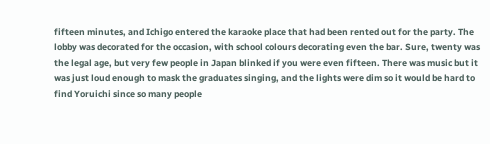fifteen minutes, and Ichigo entered the karaoke place that had been rented out for the party. The lobby was decorated for the occasion, with school colours decorating even the bar. Sure, twenty was the legal age, but very few people in Japan blinked if you were even fifteen. There was music but it was just loud enough to mask the graduates singing, and the lights were dim so it would be hard to find Yoruichi since so many people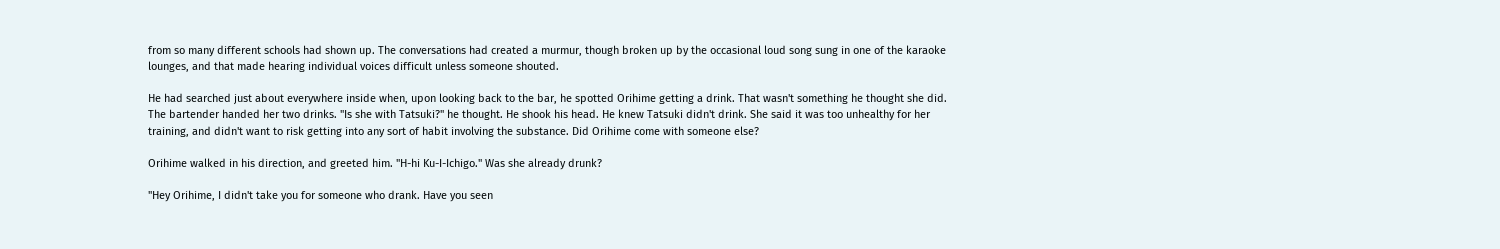from so many different schools had shown up. The conversations had created a murmur, though broken up by the occasional loud song sung in one of the karaoke lounges, and that made hearing individual voices difficult unless someone shouted.

He had searched just about everywhere inside when, upon looking back to the bar, he spotted Orihime getting a drink. That wasn't something he thought she did. The bartender handed her two drinks. "Is she with Tatsuki?" he thought. He shook his head. He knew Tatsuki didn't drink. She said it was too unhealthy for her training, and didn't want to risk getting into any sort of habit involving the substance. Did Orihime come with someone else?

Orihime walked in his direction, and greeted him. "H-hi Ku-I-Ichigo." Was she already drunk?

"Hey Orihime, I didn't take you for someone who drank. Have you seen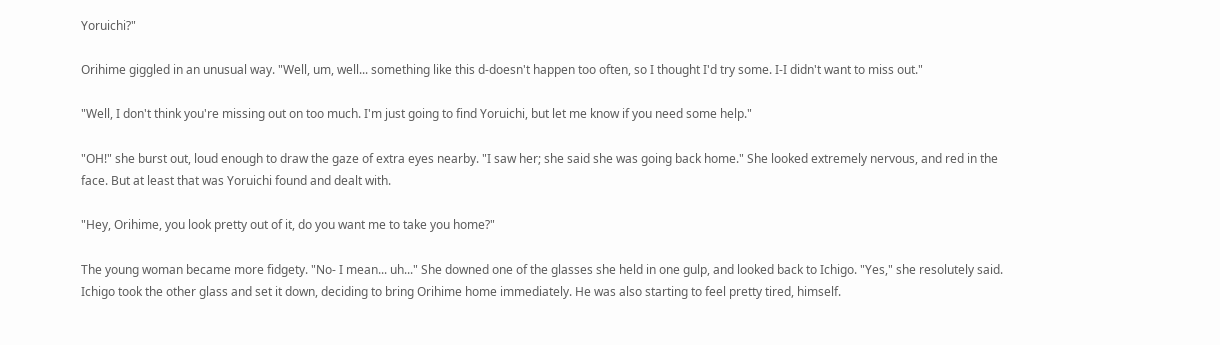Yoruichi?"

Orihime giggled in an unusual way. "Well, um, well... something like this d-doesn't happen too often, so I thought I'd try some. I-I didn't want to miss out."

"Well, I don't think you're missing out on too much. I'm just going to find Yoruichi, but let me know if you need some help."

"OH!" she burst out, loud enough to draw the gaze of extra eyes nearby. "I saw her; she said she was going back home." She looked extremely nervous, and red in the face. But at least that was Yoruichi found and dealt with.

"Hey, Orihime, you look pretty out of it, do you want me to take you home?"

The young woman became more fidgety. "No- I mean... uh..." She downed one of the glasses she held in one gulp, and looked back to Ichigo. "Yes," she resolutely said. Ichigo took the other glass and set it down, deciding to bring Orihime home immediately. He was also starting to feel pretty tired, himself.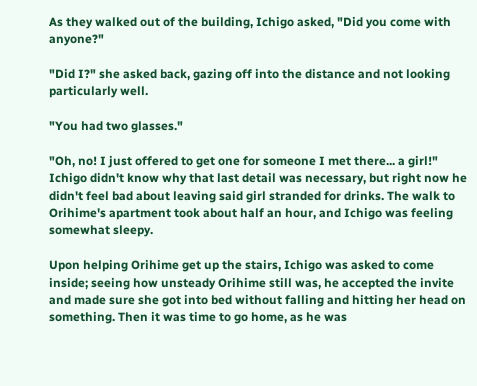As they walked out of the building, Ichigo asked, "Did you come with anyone?"

"Did I?" she asked back, gazing off into the distance and not looking particularly well.

"You had two glasses."

"Oh, no! I just offered to get one for someone I met there... a girl!" Ichigo didn't know why that last detail was necessary, but right now he didn't feel bad about leaving said girl stranded for drinks. The walk to Orihime's apartment took about half an hour, and Ichigo was feeling somewhat sleepy.

Upon helping Orihime get up the stairs, Ichigo was asked to come inside; seeing how unsteady Orihime still was, he accepted the invite and made sure she got into bed without falling and hitting her head on something. Then it was time to go home, as he was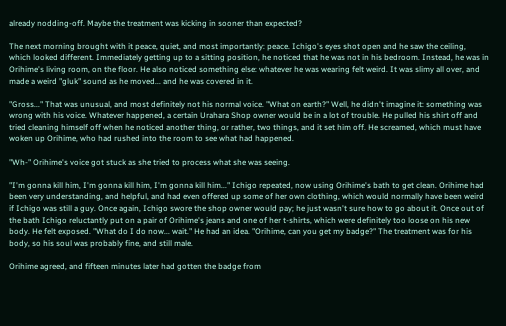already nodding-off. Maybe the treatment was kicking in sooner than expected?

The next morning brought with it peace, quiet, and most importantly: peace. Ichigo's eyes shot open and he saw the ceiling, which looked different. Immediately getting up to a sitting position, he noticed that he was not in his bedroom. Instead, he was in Orihime's living room, on the floor. He also noticed something else: whatever he was wearing felt weird. It was slimy all over, and made a weird "gluk" sound as he moved... and he was covered in it.

"Gross..." That was unusual, and most definitely not his normal voice. "What on earth?" Well, he didn't imagine it: something was wrong with his voice. Whatever happened, a certain Urahara Shop owner would be in a lot of trouble. He pulled his shirt off and tried cleaning himself off when he noticed another thing, or rather, two things, and it set him off. He screamed, which must have woken up Orihime, who had rushed into the room to see what had happened.

"Wh-" Orihime's voice got stuck as she tried to process what she was seeing.

"I'm gonna kill him, I'm gonna kill him, I'm gonna kill him..." Ichigo repeated, now using Orihime's bath to get clean. Orihime had been very understanding, and helpful, and had even offered up some of her own clothing, which would normally have been weird if Ichigo was still a guy. Once again, Ichigo swore the shop owner would pay; he just wasn't sure how to go about it. Once out of the bath Ichigo reluctantly put on a pair of Orihime's jeans and one of her t-shirts, which were definitely too loose on his new body. He felt exposed. "What do I do now... wait." He had an idea. "Orihime, can you get my badge?" The treatment was for his body, so his soul was probably fine, and still male.

Orihime agreed, and fifteen minutes later had gotten the badge from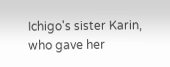Ichigo's sister Karin, who gave her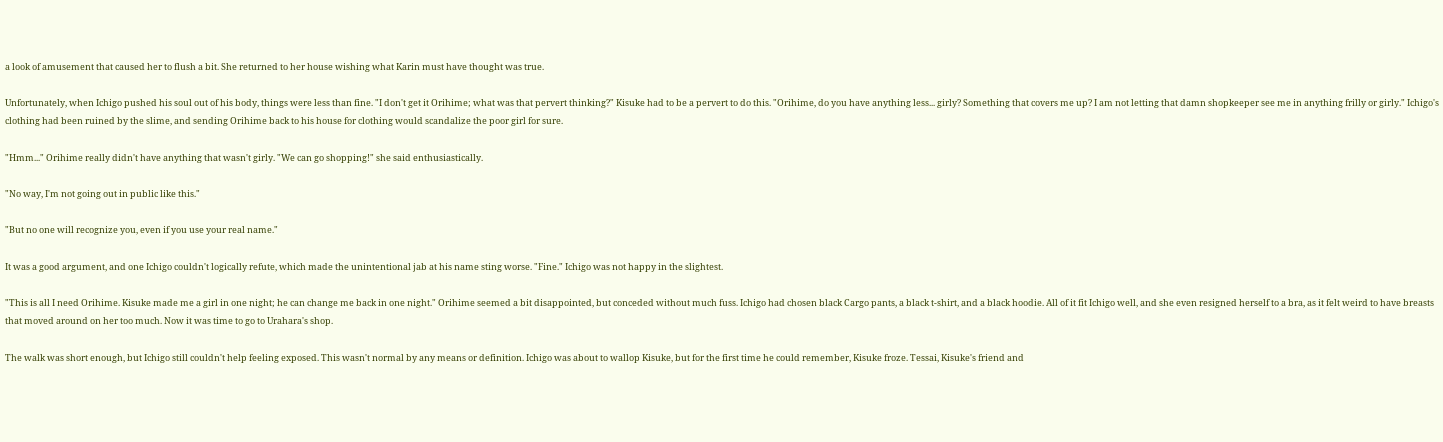a look of amusement that caused her to flush a bit. She returned to her house wishing what Karin must have thought was true.

Unfortunately, when Ichigo pushed his soul out of his body, things were less than fine. "I don't get it Orihime; what was that pervert thinking?" Kisuke had to be a pervert to do this. "Orihime, do you have anything less... girly? Something that covers me up? I am not letting that damn shopkeeper see me in anything frilly or girly." Ichigo's clothing had been ruined by the slime, and sending Orihime back to his house for clothing would scandalize the poor girl for sure.

"Hmm..." Orihime really didn't have anything that wasn't girly. "We can go shopping!" she said enthusiastically.

"No way, I'm not going out in public like this."

"But no one will recognize you, even if you use your real name."

It was a good argument, and one Ichigo couldn't logically refute, which made the unintentional jab at his name sting worse. "Fine." Ichigo was not happy in the slightest.

"This is all I need Orihime. Kisuke made me a girl in one night; he can change me back in one night." Orihime seemed a bit disappointed, but conceded without much fuss. Ichigo had chosen black Cargo pants, a black t-shirt, and a black hoodie. All of it fit Ichigo well, and she even resigned herself to a bra, as it felt weird to have breasts that moved around on her too much. Now it was time to go to Urahara's shop.

The walk was short enough, but Ichigo still couldn't help feeling exposed. This wasn't normal by any means or definition. Ichigo was about to wallop Kisuke, but for the first time he could remember, Kisuke froze. Tessai, Kisuke's friend and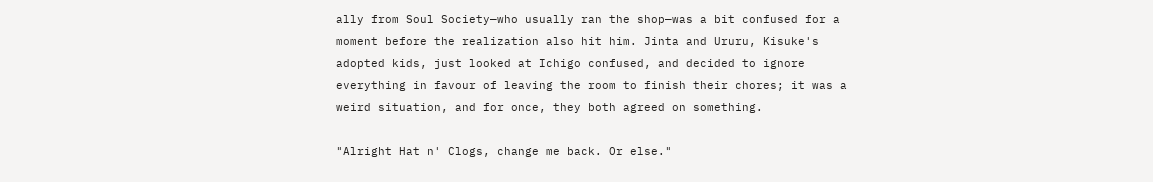ally from Soul Society—who usually ran the shop—was a bit confused for a moment before the realization also hit him. Jinta and Ururu, Kisuke's adopted kids, just looked at Ichigo confused, and decided to ignore everything in favour of leaving the room to finish their chores; it was a weird situation, and for once, they both agreed on something.

"Alright Hat n' Clogs, change me back. Or else."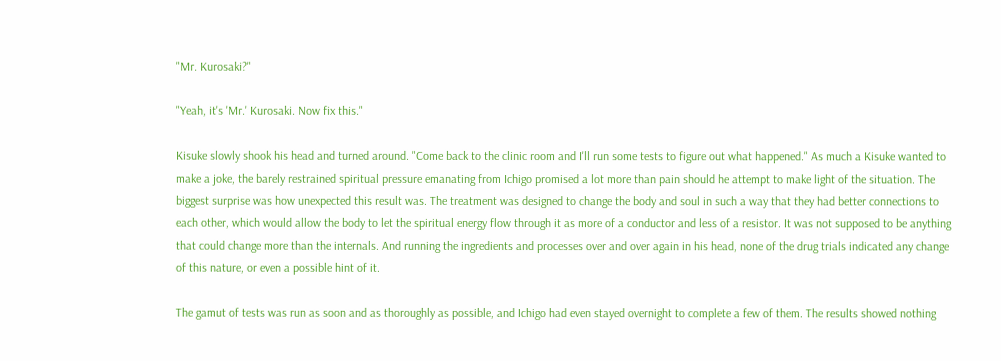"Mr. Kurosaki?"

"Yeah, it's 'Mr.' Kurosaki. Now fix this."

Kisuke slowly shook his head and turned around. "Come back to the clinic room and I'll run some tests to figure out what happened." As much a Kisuke wanted to make a joke, the barely restrained spiritual pressure emanating from Ichigo promised a lot more than pain should he attempt to make light of the situation. The biggest surprise was how unexpected this result was. The treatment was designed to change the body and soul in such a way that they had better connections to each other, which would allow the body to let the spiritual energy flow through it as more of a conductor and less of a resistor. It was not supposed to be anything that could change more than the internals. And running the ingredients and processes over and over again in his head, none of the drug trials indicated any change of this nature, or even a possible hint of it.

The gamut of tests was run as soon and as thoroughly as possible, and Ichigo had even stayed overnight to complete a few of them. The results showed nothing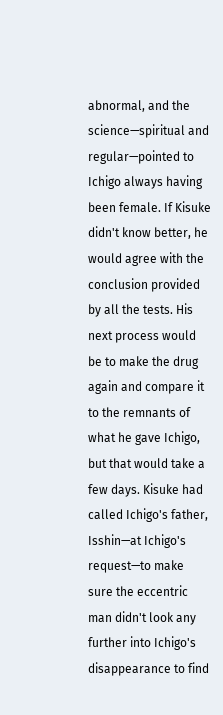abnormal, and the science—spiritual and regular—pointed to Ichigo always having been female. If Kisuke didn't know better, he would agree with the conclusion provided by all the tests. His next process would be to make the drug again and compare it to the remnants of what he gave Ichigo, but that would take a few days. Kisuke had called Ichigo's father, Isshin—at Ichigo's request—to make sure the eccentric man didn't look any further into Ichigo's disappearance to find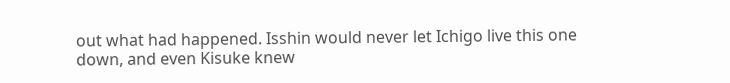out what had happened. Isshin would never let Ichigo live this one down, and even Kisuke knew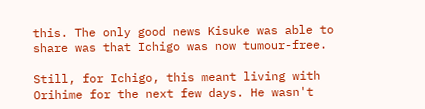this. The only good news Kisuke was able to share was that Ichigo was now tumour-free.

Still, for Ichigo, this meant living with Orihime for the next few days. He wasn't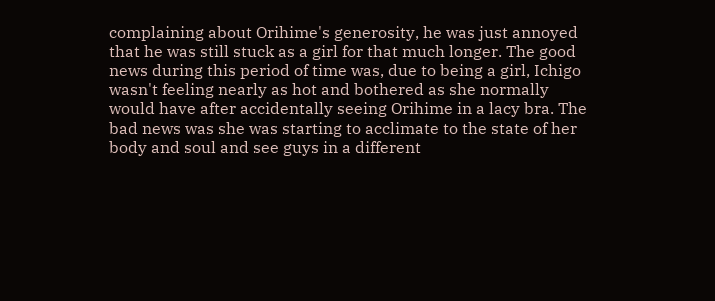complaining about Orihime's generosity, he was just annoyed that he was still stuck as a girl for that much longer. The good news during this period of time was, due to being a girl, Ichigo wasn't feeling nearly as hot and bothered as she normally would have after accidentally seeing Orihime in a lacy bra. The bad news was she was starting to acclimate to the state of her body and soul and see guys in a different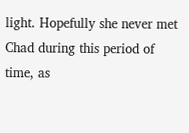light. Hopefully she never met Chad during this period of time, as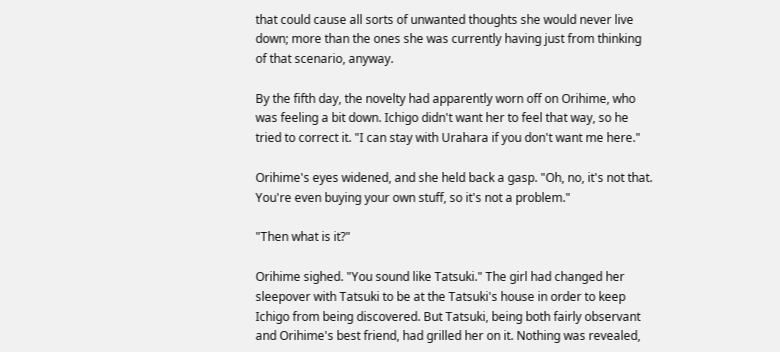that could cause all sorts of unwanted thoughts she would never live down; more than the ones she was currently having just from thinking of that scenario, anyway.

By the fifth day, the novelty had apparently worn off on Orihime, who was feeling a bit down. Ichigo didn't want her to feel that way, so he tried to correct it. "I can stay with Urahara if you don't want me here."

Orihime's eyes widened, and she held back a gasp. "Oh, no, it's not that. You're even buying your own stuff, so it's not a problem."

"Then what is it?"

Orihime sighed. "You sound like Tatsuki." The girl had changed her sleepover with Tatsuki to be at the Tatsuki's house in order to keep Ichigo from being discovered. But Tatsuki, being both fairly observant and Orihime's best friend, had grilled her on it. Nothing was revealed,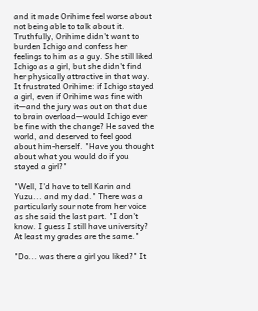and it made Orihime feel worse about not being able to talk about it. Truthfully, Orihime didn't want to burden Ichigo and confess her feelings to him as a guy. She still liked Ichigo as a girl, but she didn't find her physically attractive in that way. It frustrated Orihime: if Ichigo stayed a girl, even if Orihime was fine with it—and the jury was out on that due to brain overload—would Ichigo ever be fine with the change? He saved the world, and deserved to feel good about him-herself. "Have you thought about what you would do if you stayed a girl?"

"Well, I'd have to tell Karin and Yuzu... and my dad." There was a particularly sour note from her voice as she said the last part. "I don't know. I guess I still have university? At least my grades are the same."

"Do... was there a girl you liked?" It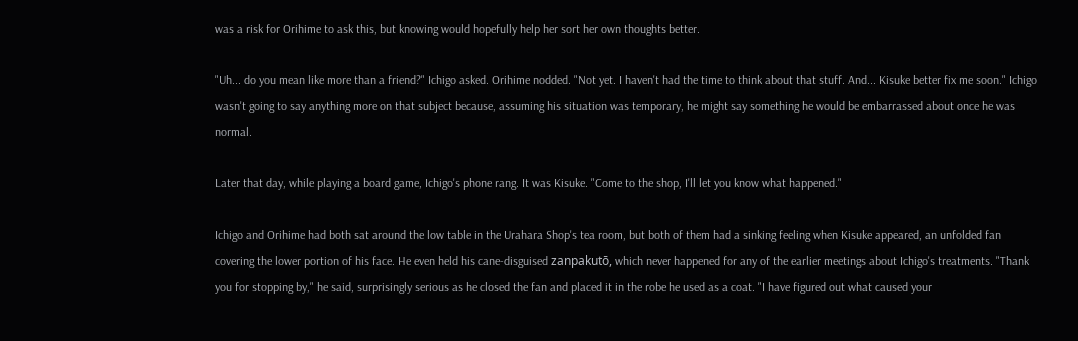was a risk for Orihime to ask this, but knowing would hopefully help her sort her own thoughts better.

"Uh... do you mean like more than a friend?" Ichigo asked. Orihime nodded. "Not yet. I haven't had the time to think about that stuff. And... Kisuke better fix me soon." Ichigo wasn't going to say anything more on that subject because, assuming his situation was temporary, he might say something he would be embarrassed about once he was normal.

Later that day, while playing a board game, Ichigo's phone rang. It was Kisuke. "Come to the shop, I'll let you know what happened."

Ichigo and Orihime had both sat around the low table in the Urahara Shop's tea room, but both of them had a sinking feeling when Kisuke appeared, an unfolded fan covering the lower portion of his face. He even held his cane-disguised zanpakutō, which never happened for any of the earlier meetings about Ichigo's treatments. "Thank you for stopping by," he said, surprisingly serious as he closed the fan and placed it in the robe he used as a coat. "I have figured out what caused your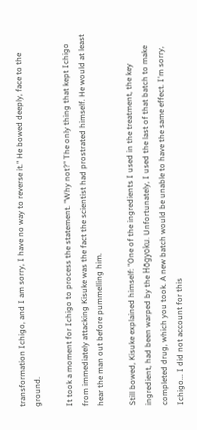transformation Ichigo, and I am sorry, I have no way to reverse it." He bowed deeply, face to the ground.

It took a moment for Ichigo to process the statement. "Why not?" The only thing that kept Ichigo from immediately attacking Kisuke was the fact the scientist had prostrated himself. He would at least hear the man out before pummelling him.

Still bowed, Kisuke explained himself: "One of the ingredients I used in the treatment, the key ingredient, had been warped by the Hōgyoku. Unfortunately, I used the last of that batch to make completed drug, which you took. A new batch would be unable to have the same effect. I'm sorry, Ichigo... I did not account for this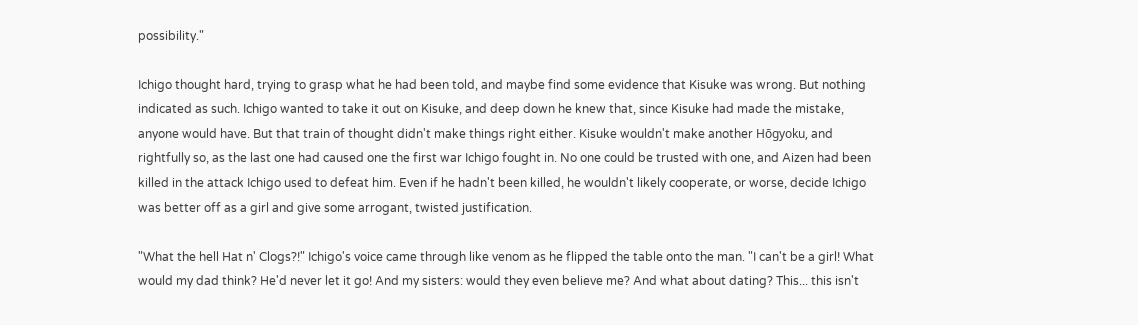possibility."

Ichigo thought hard, trying to grasp what he had been told, and maybe find some evidence that Kisuke was wrong. But nothing indicated as such. Ichigo wanted to take it out on Kisuke, and deep down he knew that, since Kisuke had made the mistake, anyone would have. But that train of thought didn't make things right either. Kisuke wouldn't make another Hōgyoku, and rightfully so, as the last one had caused one the first war Ichigo fought in. No one could be trusted with one, and Aizen had been killed in the attack Ichigo used to defeat him. Even if he hadn't been killed, he wouldn't likely cooperate, or worse, decide Ichigo was better off as a girl and give some arrogant, twisted justification.

"What the hell Hat n' Clogs?!" Ichigo's voice came through like venom as he flipped the table onto the man. "I can't be a girl! What would my dad think? He'd never let it go! And my sisters: would they even believe me? And what about dating? This... this isn't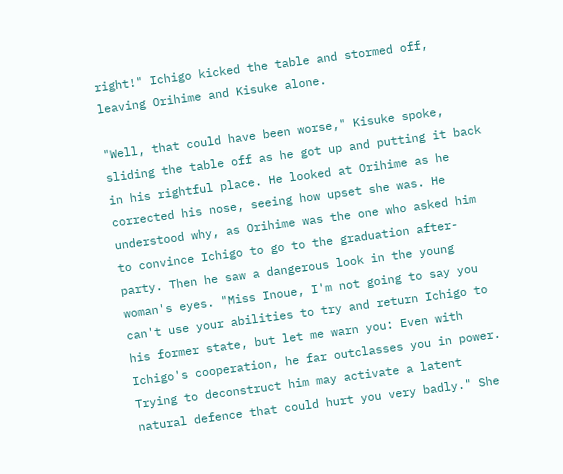right!" Ichigo kicked the table and stormed off, leaving Orihime and Kisuke alone.

"Well, that could have been worse," Kisuke spoke, sliding the table off as he got up and putting it back in his rightful place. He looked at Orihime as he corrected his nose, seeing how upset she was. He understood why, as Orihime was the one who asked him to convince Ichigo to go to the graduation after-party. Then he saw a dangerous look in the young woman's eyes. "Miss Inoue, I'm not going to say you can't use your abilities to try and return Ichigo to his former state, but let me warn you: Even with Ichigo's cooperation, he far outclasses you in power. Trying to deconstruct him may activate a latent natural defence that could hurt you very badly." She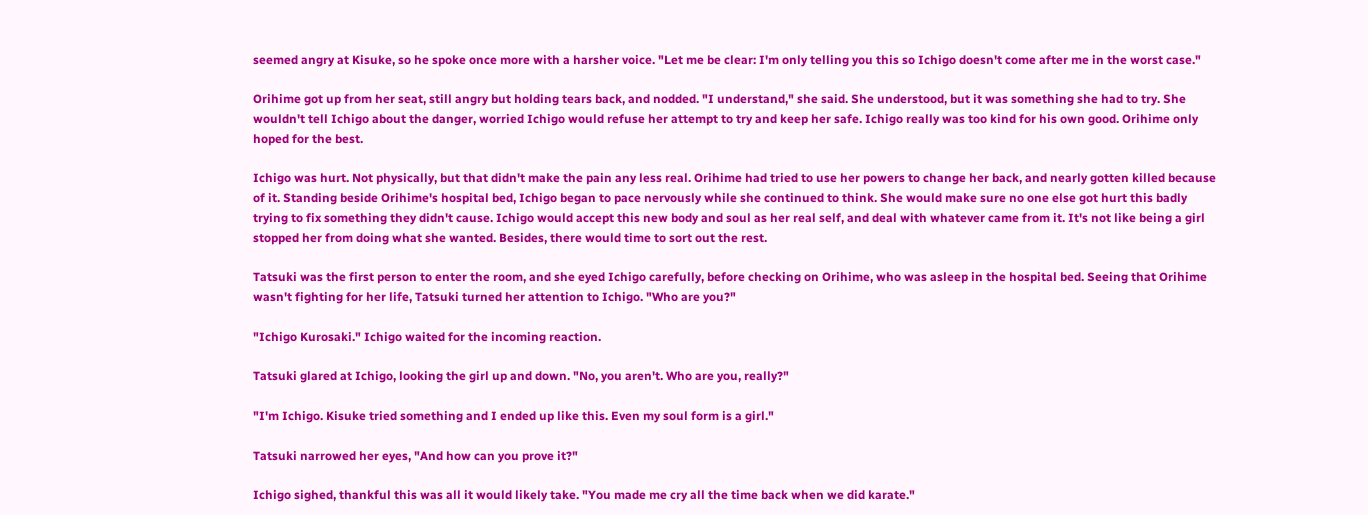seemed angry at Kisuke, so he spoke once more with a harsher voice. "Let me be clear: I'm only telling you this so Ichigo doesn't come after me in the worst case."

Orihime got up from her seat, still angry but holding tears back, and nodded. "I understand," she said. She understood, but it was something she had to try. She wouldn't tell Ichigo about the danger, worried Ichigo would refuse her attempt to try and keep her safe. Ichigo really was too kind for his own good. Orihime only hoped for the best.

Ichigo was hurt. Not physically, but that didn't make the pain any less real. Orihime had tried to use her powers to change her back, and nearly gotten killed because of it. Standing beside Orihime's hospital bed, Ichigo began to pace nervously while she continued to think. She would make sure no one else got hurt this badly trying to fix something they didn't cause. Ichigo would accept this new body and soul as her real self, and deal with whatever came from it. It's not like being a girl stopped her from doing what she wanted. Besides, there would time to sort out the rest.

Tatsuki was the first person to enter the room, and she eyed Ichigo carefully, before checking on Orihime, who was asleep in the hospital bed. Seeing that Orihime wasn't fighting for her life, Tatsuki turned her attention to Ichigo. "Who are you?"

"Ichigo Kurosaki." Ichigo waited for the incoming reaction.

Tatsuki glared at Ichigo, looking the girl up and down. "No, you aren't. Who are you, really?"

"I'm Ichigo. Kisuke tried something and I ended up like this. Even my soul form is a girl."

Tatsuki narrowed her eyes, "And how can you prove it?"

Ichigo sighed, thankful this was all it would likely take. "You made me cry all the time back when we did karate."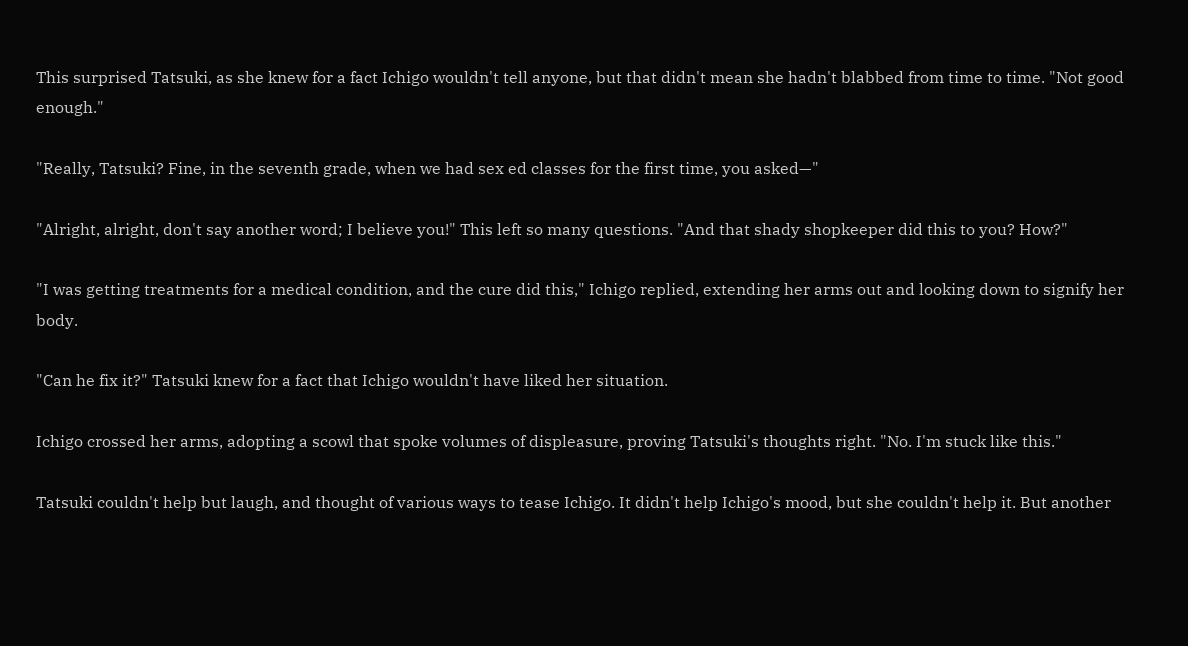This surprised Tatsuki, as she knew for a fact Ichigo wouldn't tell anyone, but that didn't mean she hadn't blabbed from time to time. "Not good enough."

"Really, Tatsuki? Fine, in the seventh grade, when we had sex ed classes for the first time, you asked—"

"Alright, alright, don't say another word; I believe you!" This left so many questions. "And that shady shopkeeper did this to you? How?"

"I was getting treatments for a medical condition, and the cure did this," Ichigo replied, extending her arms out and looking down to signify her body.

"Can he fix it?" Tatsuki knew for a fact that Ichigo wouldn't have liked her situation.

Ichigo crossed her arms, adopting a scowl that spoke volumes of displeasure, proving Tatsuki's thoughts right. "No. I'm stuck like this."

Tatsuki couldn't help but laugh, and thought of various ways to tease Ichigo. It didn't help Ichigo's mood, but she couldn't help it. But another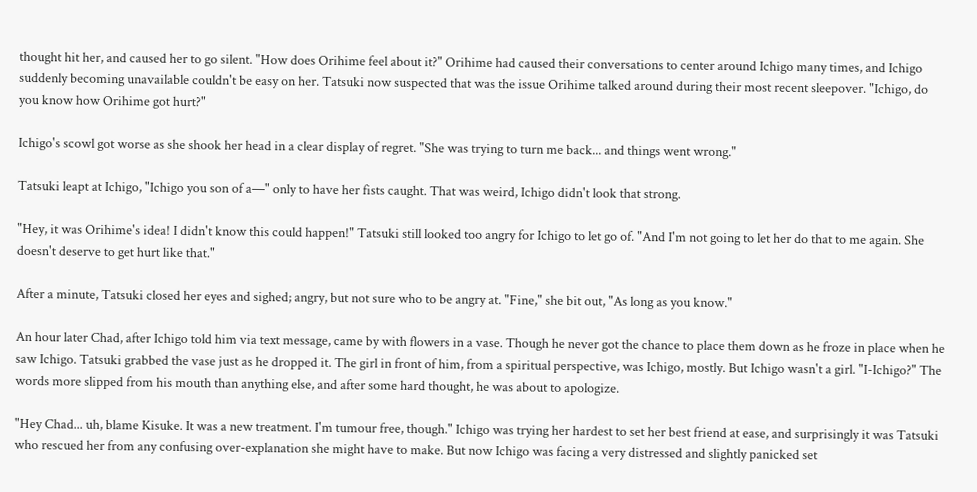thought hit her, and caused her to go silent. "How does Orihime feel about it?" Orihime had caused their conversations to center around Ichigo many times, and Ichigo suddenly becoming unavailable couldn't be easy on her. Tatsuki now suspected that was the issue Orihime talked around during their most recent sleepover. "Ichigo, do you know how Orihime got hurt?"

Ichigo's scowl got worse as she shook her head in a clear display of regret. "She was trying to turn me back... and things went wrong."

Tatsuki leapt at Ichigo, "Ichigo you son of a—" only to have her fists caught. That was weird, Ichigo didn't look that strong.

"Hey, it was Orihime's idea! I didn't know this could happen!" Tatsuki still looked too angry for Ichigo to let go of. "And I'm not going to let her do that to me again. She doesn't deserve to get hurt like that."

After a minute, Tatsuki closed her eyes and sighed; angry, but not sure who to be angry at. "Fine," she bit out, "As long as you know."

An hour later Chad, after Ichigo told him via text message, came by with flowers in a vase. Though he never got the chance to place them down as he froze in place when he saw Ichigo. Tatsuki grabbed the vase just as he dropped it. The girl in front of him, from a spiritual perspective, was Ichigo, mostly. But Ichigo wasn't a girl. "I-Ichigo?" The words more slipped from his mouth than anything else, and after some hard thought, he was about to apologize.

"Hey Chad... uh, blame Kisuke. It was a new treatment. I'm tumour free, though." Ichigo was trying her hardest to set her best friend at ease, and surprisingly it was Tatsuki who rescued her from any confusing over-explanation she might have to make. But now Ichigo was facing a very distressed and slightly panicked set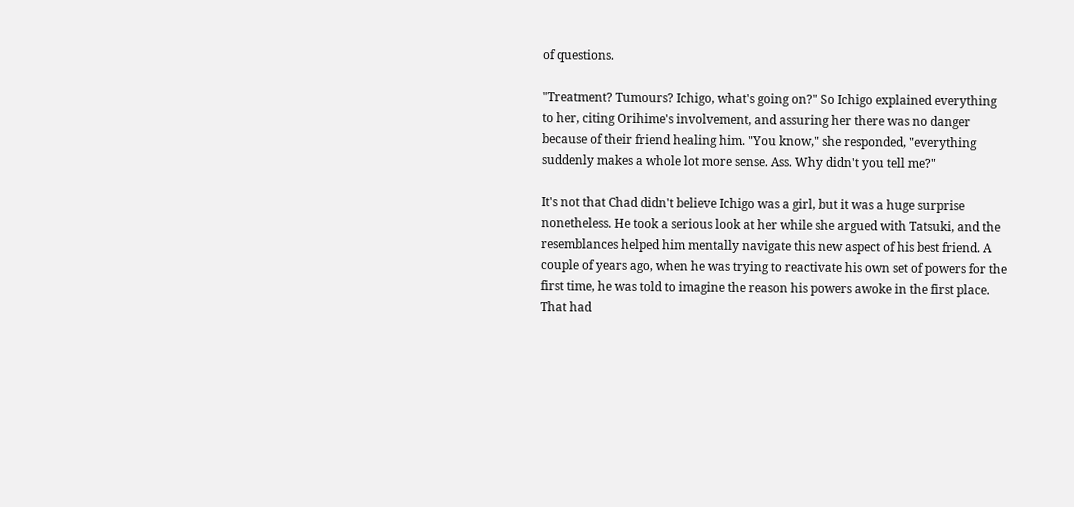of questions.

"Treatment? Tumours? Ichigo, what's going on?" So Ichigo explained everything to her, citing Orihime's involvement, and assuring her there was no danger because of their friend healing him. "You know," she responded, "everything suddenly makes a whole lot more sense. Ass. Why didn't you tell me?"

It's not that Chad didn't believe Ichigo was a girl, but it was a huge surprise nonetheless. He took a serious look at her while she argued with Tatsuki, and the resemblances helped him mentally navigate this new aspect of his best friend. A couple of years ago, when he was trying to reactivate his own set of powers for the first time, he was told to imagine the reason his powers awoke in the first place. That had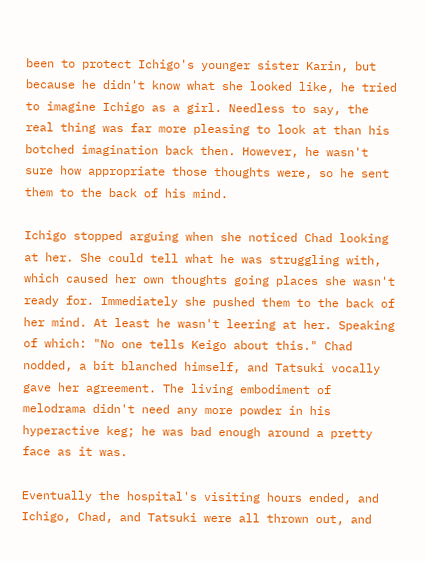been to protect Ichigo's younger sister Karin, but because he didn't know what she looked like, he tried to imagine Ichigo as a girl. Needless to say, the real thing was far more pleasing to look at than his botched imagination back then. However, he wasn't sure how appropriate those thoughts were, so he sent them to the back of his mind.

Ichigo stopped arguing when she noticed Chad looking at her. She could tell what he was struggling with, which caused her own thoughts going places she wasn't ready for. Immediately she pushed them to the back of her mind. At least he wasn't leering at her. Speaking of which: "No one tells Keigo about this." Chad nodded, a bit blanched himself, and Tatsuki vocally gave her agreement. The living embodiment of melodrama didn't need any more powder in his hyperactive keg; he was bad enough around a pretty face as it was.

Eventually the hospital's visiting hours ended, and Ichigo, Chad, and Tatsuki were all thrown out, and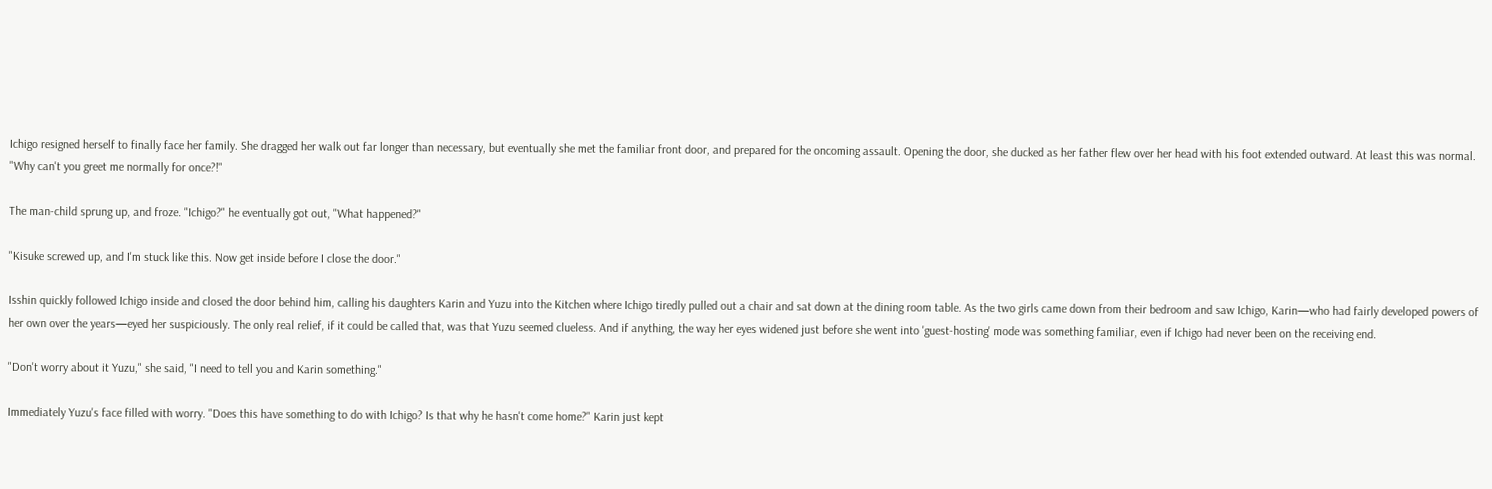Ichigo resigned herself to finally face her family. She dragged her walk out far longer than necessary, but eventually she met the familiar front door, and prepared for the oncoming assault. Opening the door, she ducked as her father flew over her head with his foot extended outward. At least this was normal. "Why can't you greet me normally for once?!"

The man-child sprung up, and froze. "Ichigo?" he eventually got out, "What happened?"

"Kisuke screwed up, and I'm stuck like this. Now get inside before I close the door."

Isshin quickly followed Ichigo inside and closed the door behind him, calling his daughters Karin and Yuzu into the Kitchen where Ichigo tiredly pulled out a chair and sat down at the dining room table. As the two girls came down from their bedroom and saw Ichigo, Karin—who had fairly developed powers of her own over the years—eyed her suspiciously. The only real relief, if it could be called that, was that Yuzu seemed clueless. And if anything, the way her eyes widened just before she went into 'guest-hosting' mode was something familiar, even if Ichigo had never been on the receiving end.

"Don't worry about it Yuzu," she said, "I need to tell you and Karin something."

Immediately Yuzu's face filled with worry. "Does this have something to do with Ichigo? Is that why he hasn't come home?" Karin just kept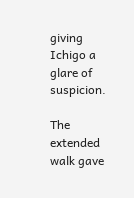giving Ichigo a glare of suspicion.

The extended walk gave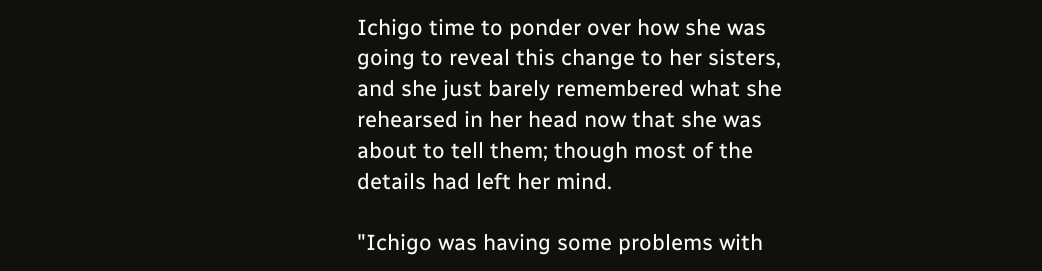Ichigo time to ponder over how she was going to reveal this change to her sisters, and she just barely remembered what she rehearsed in her head now that she was about to tell them; though most of the details had left her mind.

"Ichigo was having some problems with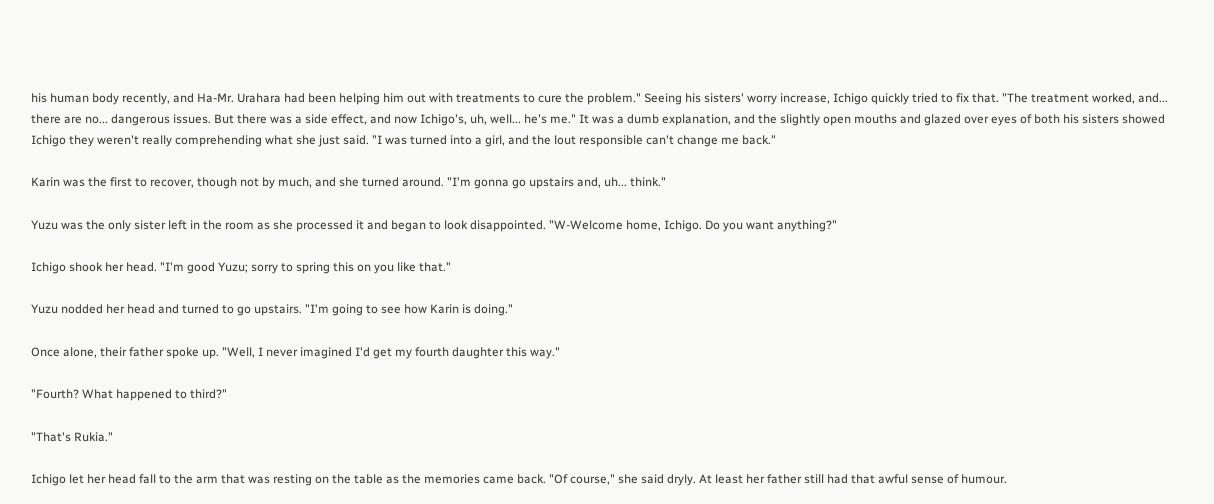his human body recently, and Ha-Mr. Urahara had been helping him out with treatments to cure the problem." Seeing his sisters' worry increase, Ichigo quickly tried to fix that. "The treatment worked, and... there are no... dangerous issues. But there was a side effect, and now Ichigo's, uh, well... he's me." It was a dumb explanation, and the slightly open mouths and glazed over eyes of both his sisters showed Ichigo they weren't really comprehending what she just said. "I was turned into a girl, and the lout responsible can't change me back."

Karin was the first to recover, though not by much, and she turned around. "I'm gonna go upstairs and, uh... think."

Yuzu was the only sister left in the room as she processed it and began to look disappointed. "W-Welcome home, Ichigo. Do you want anything?"

Ichigo shook her head. "I'm good Yuzu; sorry to spring this on you like that."

Yuzu nodded her head and turned to go upstairs. "I'm going to see how Karin is doing."

Once alone, their father spoke up. "Well, I never imagined I'd get my fourth daughter this way."

"Fourth? What happened to third?"

"That's Rukia."

Ichigo let her head fall to the arm that was resting on the table as the memories came back. "Of course," she said dryly. At least her father still had that awful sense of humour.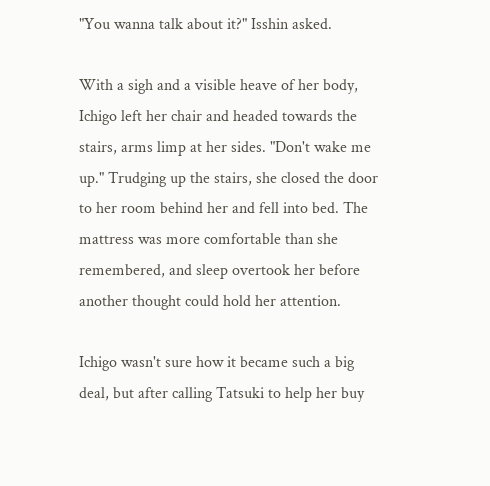"You wanna talk about it?" Isshin asked.

With a sigh and a visible heave of her body, Ichigo left her chair and headed towards the stairs, arms limp at her sides. "Don't wake me up." Trudging up the stairs, she closed the door to her room behind her and fell into bed. The mattress was more comfortable than she remembered, and sleep overtook her before another thought could hold her attention.

Ichigo wasn't sure how it became such a big deal, but after calling Tatsuki to help her buy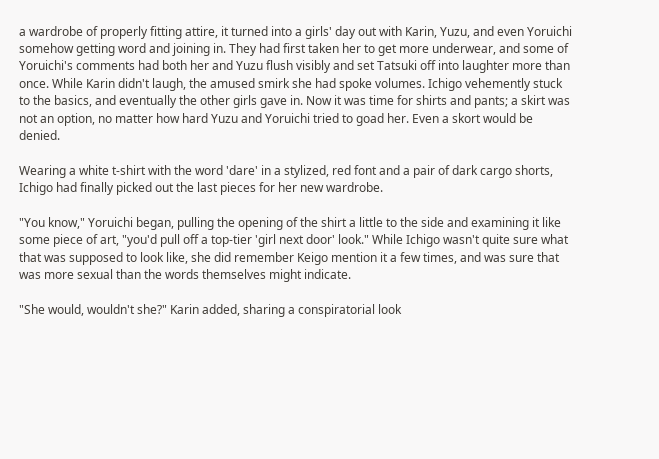a wardrobe of properly fitting attire, it turned into a girls' day out with Karin, Yuzu, and even Yoruichi somehow getting word and joining in. They had first taken her to get more underwear, and some of Yoruichi's comments had both her and Yuzu flush visibly and set Tatsuki off into laughter more than once. While Karin didn't laugh, the amused smirk she had spoke volumes. Ichigo vehemently stuck to the basics, and eventually the other girls gave in. Now it was time for shirts and pants; a skirt was not an option, no matter how hard Yuzu and Yoruichi tried to goad her. Even a skort would be denied.

Wearing a white t-shirt with the word 'dare' in a stylized, red font and a pair of dark cargo shorts, Ichigo had finally picked out the last pieces for her new wardrobe.

"You know," Yoruichi began, pulling the opening of the shirt a little to the side and examining it like some piece of art, "you'd pull off a top-tier 'girl next door' look." While Ichigo wasn't quite sure what that was supposed to look like, she did remember Keigo mention it a few times, and was sure that was more sexual than the words themselves might indicate.

"She would, wouldn't she?" Karin added, sharing a conspiratorial look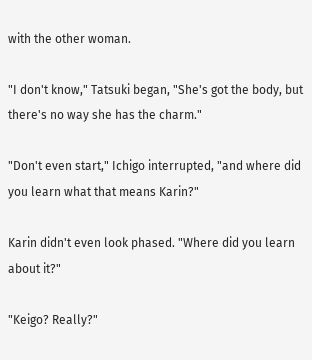with the other woman.

"I don't know," Tatsuki began, "She's got the body, but there's no way she has the charm."

"Don't even start," Ichigo interrupted, "and where did you learn what that means Karin?"

Karin didn't even look phased. "Where did you learn about it?"

"Keigo? Really?"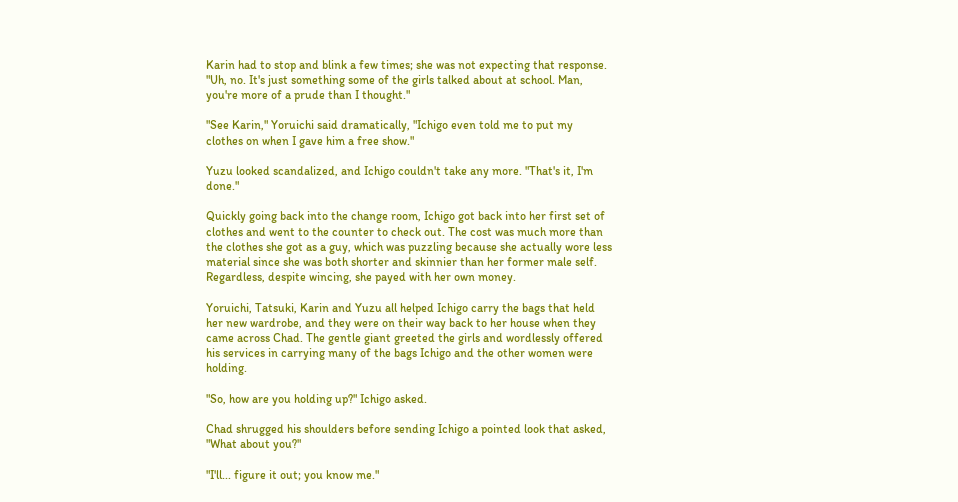Karin had to stop and blink a few times; she was not expecting that response. "Uh, no. It's just something some of the girls talked about at school. Man, you're more of a prude than I thought."

"See Karin," Yoruichi said dramatically, "Ichigo even told me to put my clothes on when I gave him a free show."

Yuzu looked scandalized, and Ichigo couldn't take any more. "That's it, I'm done."

Quickly going back into the change room, Ichigo got back into her first set of clothes and went to the counter to check out. The cost was much more than the clothes she got as a guy, which was puzzling because she actually wore less material since she was both shorter and skinnier than her former male self. Regardless, despite wincing, she payed with her own money.

Yoruichi, Tatsuki, Karin and Yuzu all helped Ichigo carry the bags that held her new wardrobe, and they were on their way back to her house when they came across Chad. The gentle giant greeted the girls and wordlessly offered his services in carrying many of the bags Ichigo and the other women were holding.

"So, how are you holding up?" Ichigo asked.

Chad shrugged his shoulders before sending Ichigo a pointed look that asked, "What about you?"

"I'll... figure it out; you know me."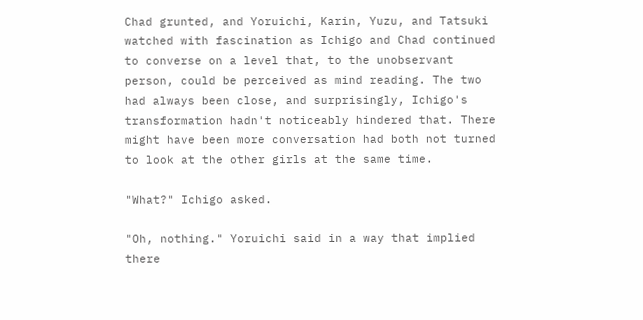Chad grunted, and Yoruichi, Karin, Yuzu, and Tatsuki watched with fascination as Ichigo and Chad continued to converse on a level that, to the unobservant person, could be perceived as mind reading. The two had always been close, and surprisingly, Ichigo's transformation hadn't noticeably hindered that. There might have been more conversation had both not turned to look at the other girls at the same time.

"What?" Ichigo asked.

"Oh, nothing." Yoruichi said in a way that implied there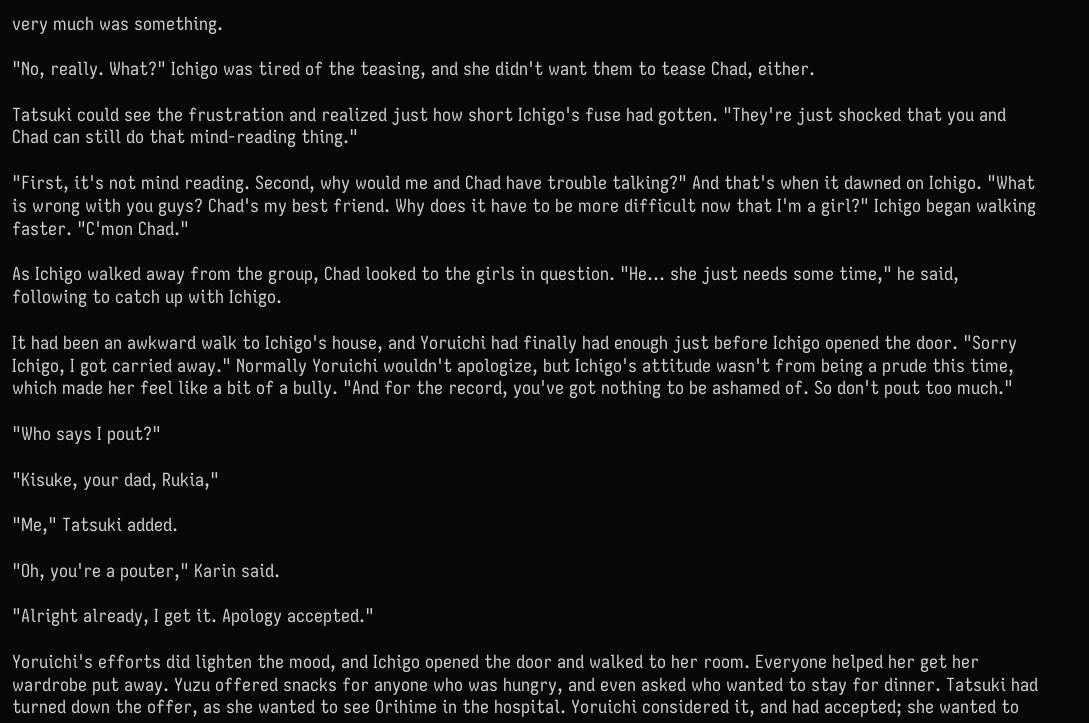very much was something.

"No, really. What?" Ichigo was tired of the teasing, and she didn't want them to tease Chad, either.

Tatsuki could see the frustration and realized just how short Ichigo's fuse had gotten. "They're just shocked that you and Chad can still do that mind-reading thing."

"First, it's not mind reading. Second, why would me and Chad have trouble talking?" And that's when it dawned on Ichigo. "What is wrong with you guys? Chad's my best friend. Why does it have to be more difficult now that I'm a girl?" Ichigo began walking faster. "C'mon Chad."

As Ichigo walked away from the group, Chad looked to the girls in question. "He... she just needs some time," he said, following to catch up with Ichigo.

It had been an awkward walk to Ichigo's house, and Yoruichi had finally had enough just before Ichigo opened the door. "Sorry Ichigo, I got carried away." Normally Yoruichi wouldn't apologize, but Ichigo's attitude wasn't from being a prude this time, which made her feel like a bit of a bully. "And for the record, you've got nothing to be ashamed of. So don't pout too much."

"Who says I pout?"

"Kisuke, your dad, Rukia,"

"Me," Tatsuki added.

"Oh, you're a pouter," Karin said.

"Alright already, I get it. Apology accepted."

Yoruichi's efforts did lighten the mood, and Ichigo opened the door and walked to her room. Everyone helped her get her wardrobe put away. Yuzu offered snacks for anyone who was hungry, and even asked who wanted to stay for dinner. Tatsuki had turned down the offer, as she wanted to see Orihime in the hospital. Yoruichi considered it, and had accepted; she wanted to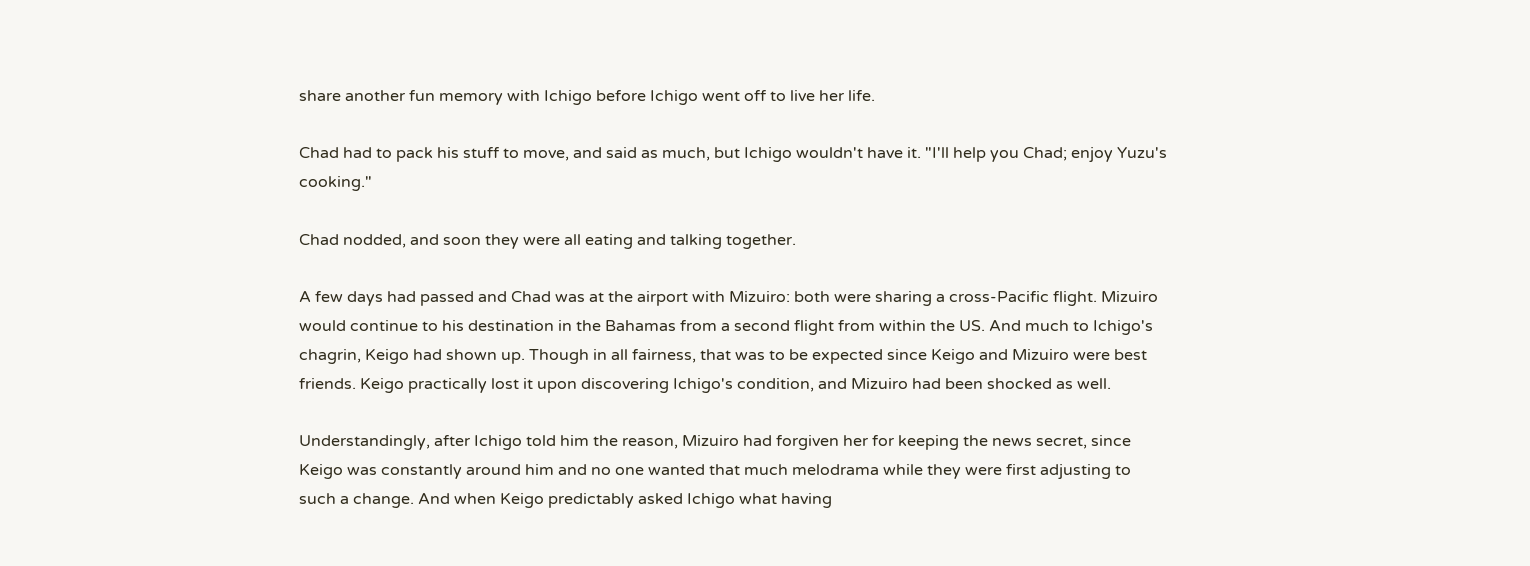share another fun memory with Ichigo before Ichigo went off to live her life.

Chad had to pack his stuff to move, and said as much, but Ichigo wouldn't have it. "I'll help you Chad; enjoy Yuzu's cooking."

Chad nodded, and soon they were all eating and talking together.

A few days had passed and Chad was at the airport with Mizuiro: both were sharing a cross-Pacific flight. Mizuiro would continue to his destination in the Bahamas from a second flight from within the US. And much to Ichigo's chagrin, Keigo had shown up. Though in all fairness, that was to be expected since Keigo and Mizuiro were best friends. Keigo practically lost it upon discovering Ichigo's condition, and Mizuiro had been shocked as well.

Understandingly, after Ichigo told him the reason, Mizuiro had forgiven her for keeping the news secret, since Keigo was constantly around him and no one wanted that much melodrama while they were first adjusting to such a change. And when Keigo predictably asked Ichigo what having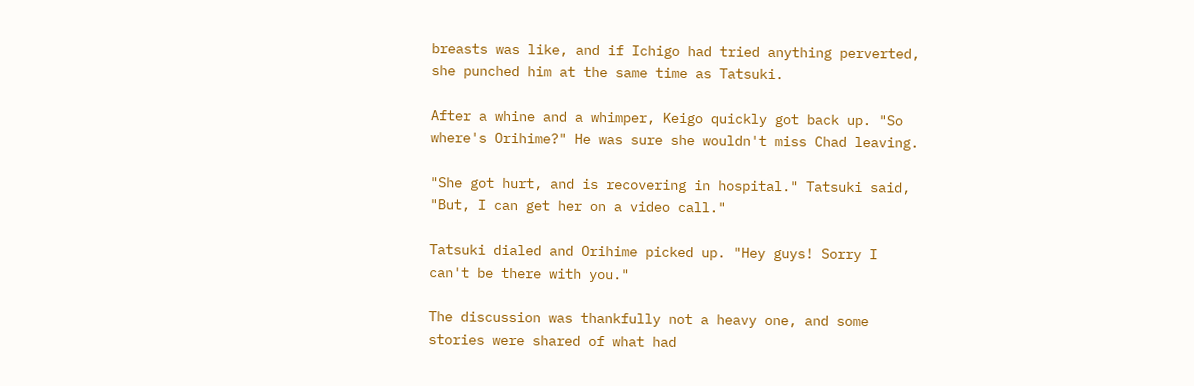breasts was like, and if Ichigo had tried anything perverted, she punched him at the same time as Tatsuki.

After a whine and a whimper, Keigo quickly got back up. "So where's Orihime?" He was sure she wouldn't miss Chad leaving.

"She got hurt, and is recovering in hospital." Tatsuki said, "But, I can get her on a video call."

Tatsuki dialed and Orihime picked up. "Hey guys! Sorry I can't be there with you."

The discussion was thankfully not a heavy one, and some stories were shared of what had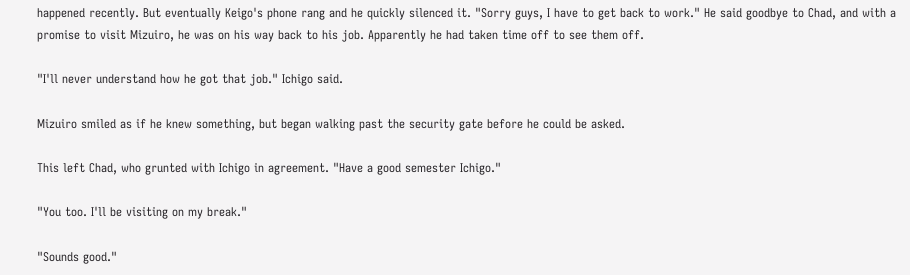happened recently. But eventually Keigo's phone rang and he quickly silenced it. "Sorry guys, I have to get back to work." He said goodbye to Chad, and with a promise to visit Mizuiro, he was on his way back to his job. Apparently he had taken time off to see them off.

"I'll never understand how he got that job." Ichigo said.

Mizuiro smiled as if he knew something, but began walking past the security gate before he could be asked.

This left Chad, who grunted with Ichigo in agreement. "Have a good semester Ichigo."

"You too. I'll be visiting on my break."

"Sounds good."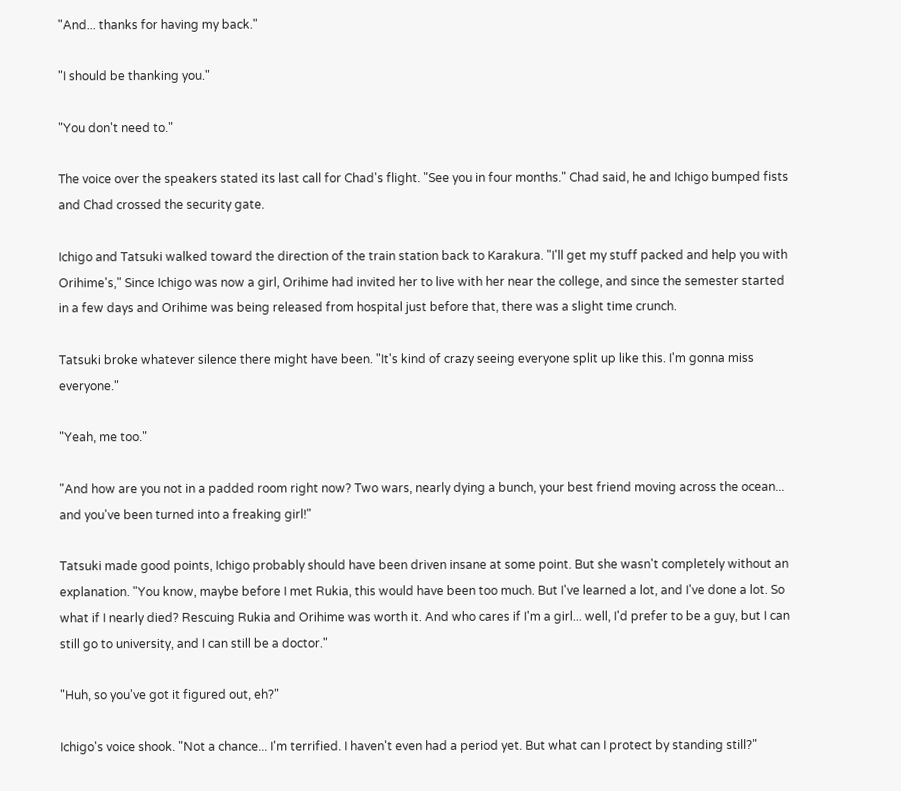"And... thanks for having my back."

"I should be thanking you."

"You don't need to."

The voice over the speakers stated its last call for Chad's flight. "See you in four months." Chad said, he and Ichigo bumped fists and Chad crossed the security gate.

Ichigo and Tatsuki walked toward the direction of the train station back to Karakura. "I'll get my stuff packed and help you with Orihime's," Since Ichigo was now a girl, Orihime had invited her to live with her near the college, and since the semester started in a few days and Orihime was being released from hospital just before that, there was a slight time crunch.

Tatsuki broke whatever silence there might have been. "It's kind of crazy seeing everyone split up like this. I'm gonna miss everyone."

"Yeah, me too."

"And how are you not in a padded room right now? Two wars, nearly dying a bunch, your best friend moving across the ocean... and you've been turned into a freaking girl!"

Tatsuki made good points, Ichigo probably should have been driven insane at some point. But she wasn't completely without an explanation. "You know, maybe before I met Rukia, this would have been too much. But I've learned a lot, and I've done a lot. So what if I nearly died? Rescuing Rukia and Orihime was worth it. And who cares if I'm a girl... well, I'd prefer to be a guy, but I can still go to university, and I can still be a doctor."

"Huh, so you've got it figured out, eh?"

Ichigo's voice shook. "Not a chance... I'm terrified. I haven't even had a period yet. But what can I protect by standing still?"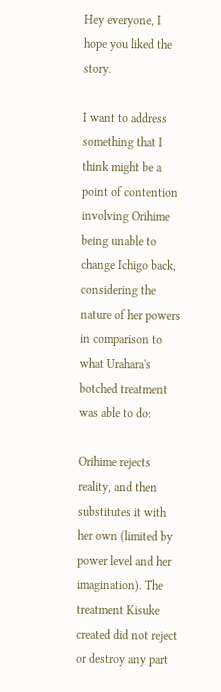Hey everyone, I hope you liked the story.

I want to address something that I think might be a point of contention involving Orihime being unable to change Ichigo back, considering the nature of her powers in comparison to what Urahara's botched treatment was able to do:

Orihime rejects reality, and then substitutes it with her own (limited by power level and her imagination). The treatment Kisuke created did not reject or destroy any part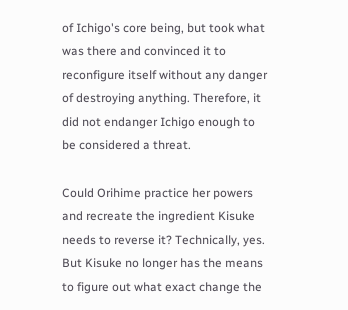of Ichigo's core being, but took what was there and convinced it to reconfigure itself without any danger of destroying anything. Therefore, it did not endanger Ichigo enough to be considered a threat.

Could Orihime practice her powers and recreate the ingredient Kisuke needs to reverse it? Technically, yes. But Kisuke no longer has the means to figure out what exact change the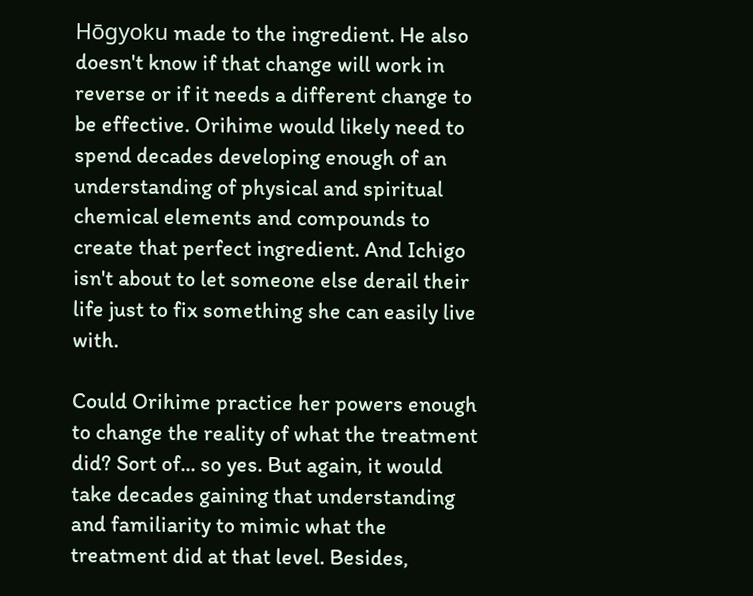Hōgyoku made to the ingredient. He also doesn't know if that change will work in reverse or if it needs a different change to be effective. Orihime would likely need to spend decades developing enough of an understanding of physical and spiritual chemical elements and compounds to create that perfect ingredient. And Ichigo isn't about to let someone else derail their life just to fix something she can easily live with.

Could Orihime practice her powers enough to change the reality of what the treatment did? Sort of... so yes. But again, it would take decades gaining that understanding and familiarity to mimic what the treatment did at that level. Besides,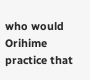who would Orihime practice that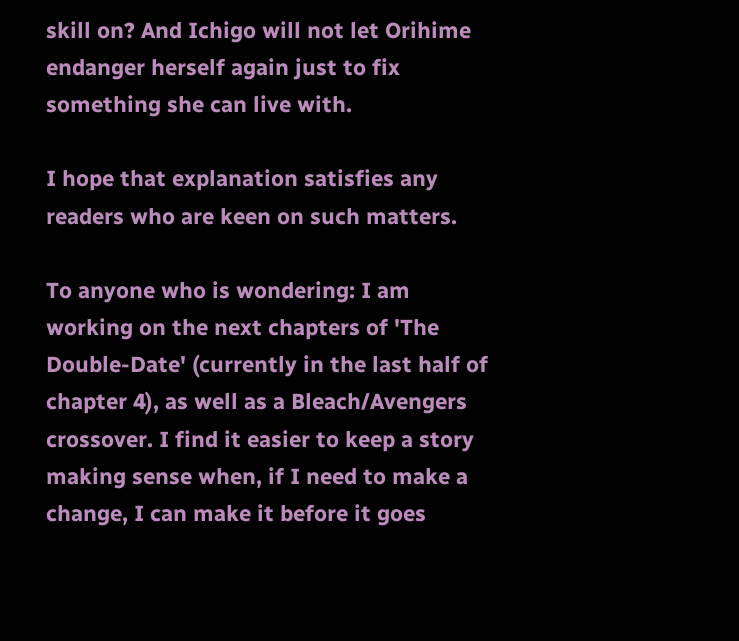skill on? And Ichigo will not let Orihime endanger herself again just to fix something she can live with.

I hope that explanation satisfies any readers who are keen on such matters.

To anyone who is wondering: I am working on the next chapters of 'The Double-Date' (currently in the last half of chapter 4), as well as a Bleach/Avengers crossover. I find it easier to keep a story making sense when, if I need to make a change, I can make it before it goes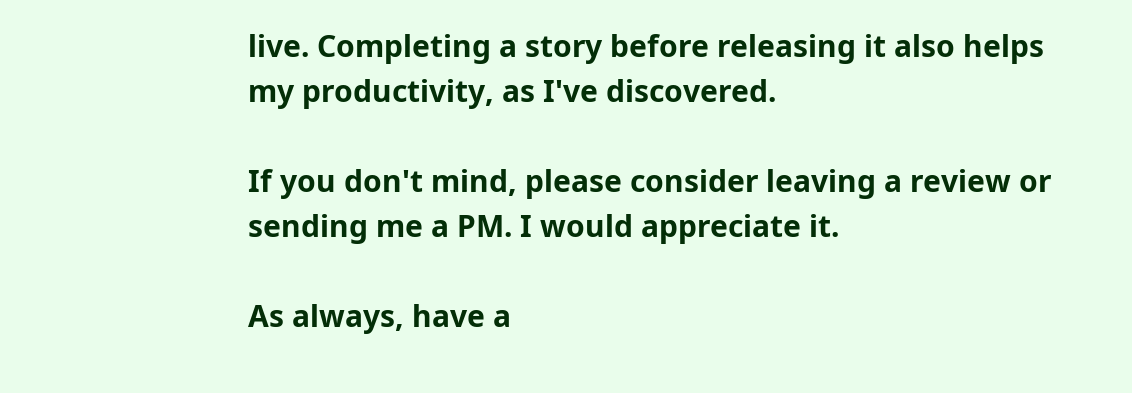live. Completing a story before releasing it also helps my productivity, as I've discovered.

If you don't mind, please consider leaving a review or sending me a PM. I would appreciate it.

As always, have a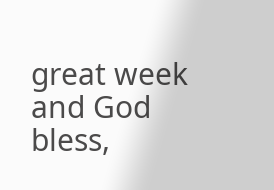great week and God bless,